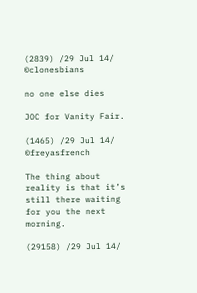(2839) /29 Jul 14/ ©clonesbians

no one else dies

JOC for Vanity Fair.

(1465) /29 Jul 14/ ©freyasfrench

The thing about reality is that it’s still there waiting for you the next morning.

(29158) /29 Jul 14/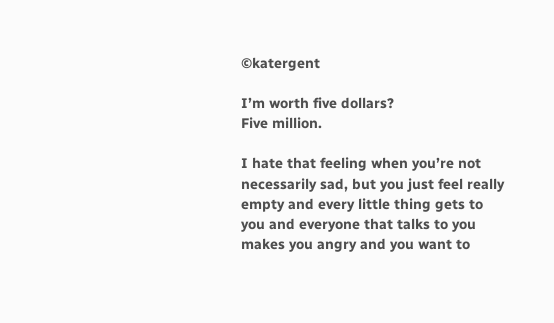©katergent

I’m worth five dollars?
Five million.

I hate that feeling when you’re not necessarily sad, but you just feel really empty and every little thing gets to you and everyone that talks to you makes you angry and you want to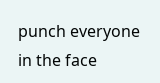punch everyone in the face